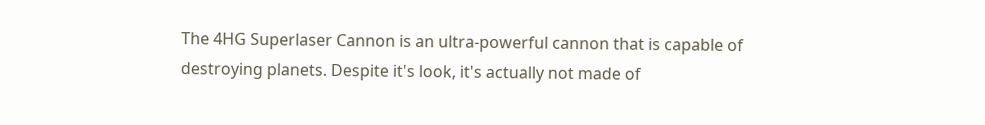The 4HG Superlaser Cannon is an ultra-powerful cannon that is capable of destroying planets. Despite it's look, it's actually not made of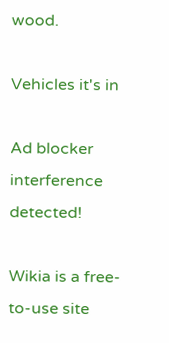wood.

Vehicles it's in

Ad blocker interference detected!

Wikia is a free-to-use site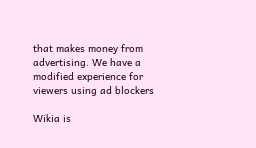that makes money from advertising. We have a modified experience for viewers using ad blockers

Wikia is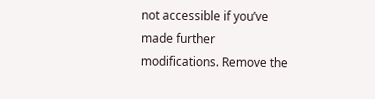not accessible if you’ve made further modifications. Remove the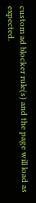custom ad blocker rule(s) and the page will load as expected.